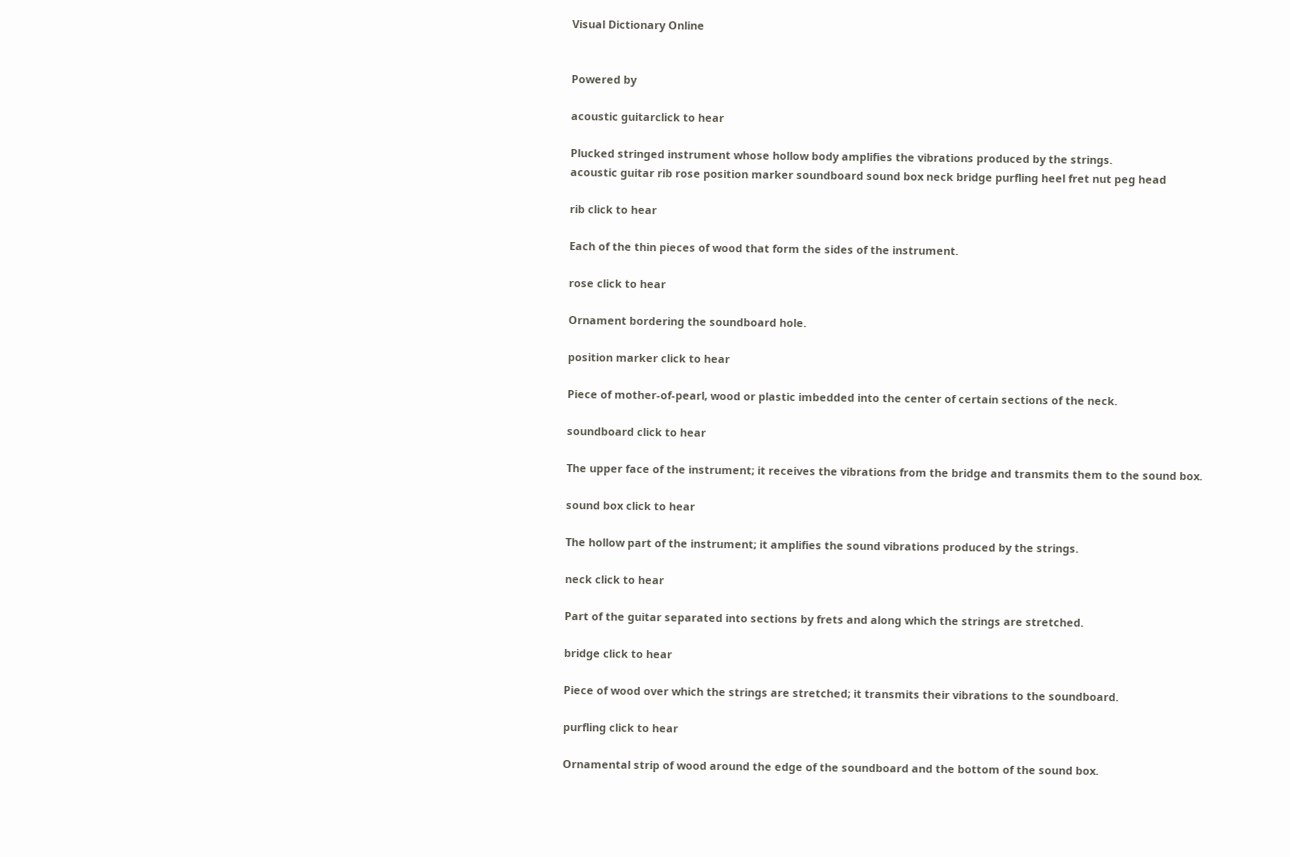Visual Dictionary Online


Powered by

acoustic guitarclick to hear

Plucked stringed instrument whose hollow body amplifies the vibrations produced by the strings.
acoustic guitar rib rose position marker soundboard sound box neck bridge purfling heel fret nut peg head

rib click to hear

Each of the thin pieces of wood that form the sides of the instrument.

rose click to hear

Ornament bordering the soundboard hole.

position marker click to hear

Piece of mother-of-pearl, wood or plastic imbedded into the center of certain sections of the neck.

soundboard click to hear

The upper face of the instrument; it receives the vibrations from the bridge and transmits them to the sound box.

sound box click to hear

The hollow part of the instrument; it amplifies the sound vibrations produced by the strings.

neck click to hear

Part of the guitar separated into sections by frets and along which the strings are stretched.

bridge click to hear

Piece of wood over which the strings are stretched; it transmits their vibrations to the soundboard.

purfling click to hear

Ornamental strip of wood around the edge of the soundboard and the bottom of the sound box.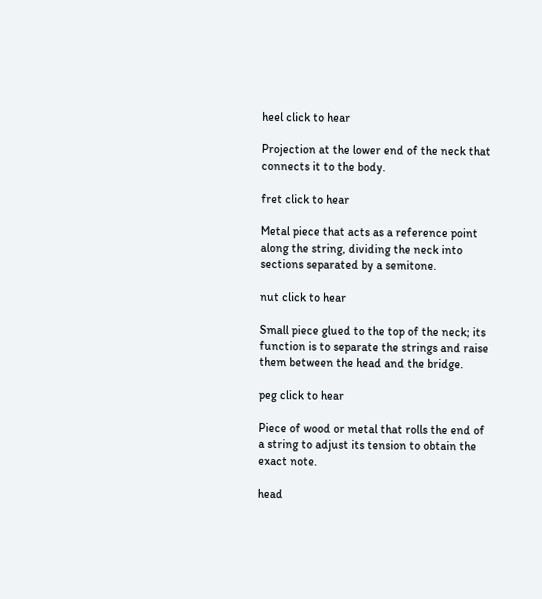heel click to hear

Projection at the lower end of the neck that connects it to the body.

fret click to hear

Metal piece that acts as a reference point along the string, dividing the neck into sections separated by a semitone.

nut click to hear

Small piece glued to the top of the neck; its function is to separate the strings and raise them between the head and the bridge.

peg click to hear

Piece of wood or metal that rolls the end of a string to adjust its tension to obtain the exact note.

head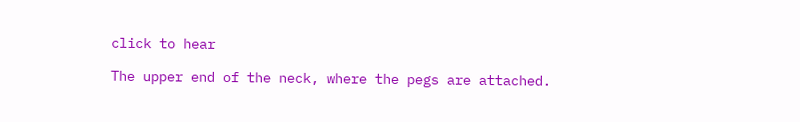click to hear

The upper end of the neck, where the pegs are attached.